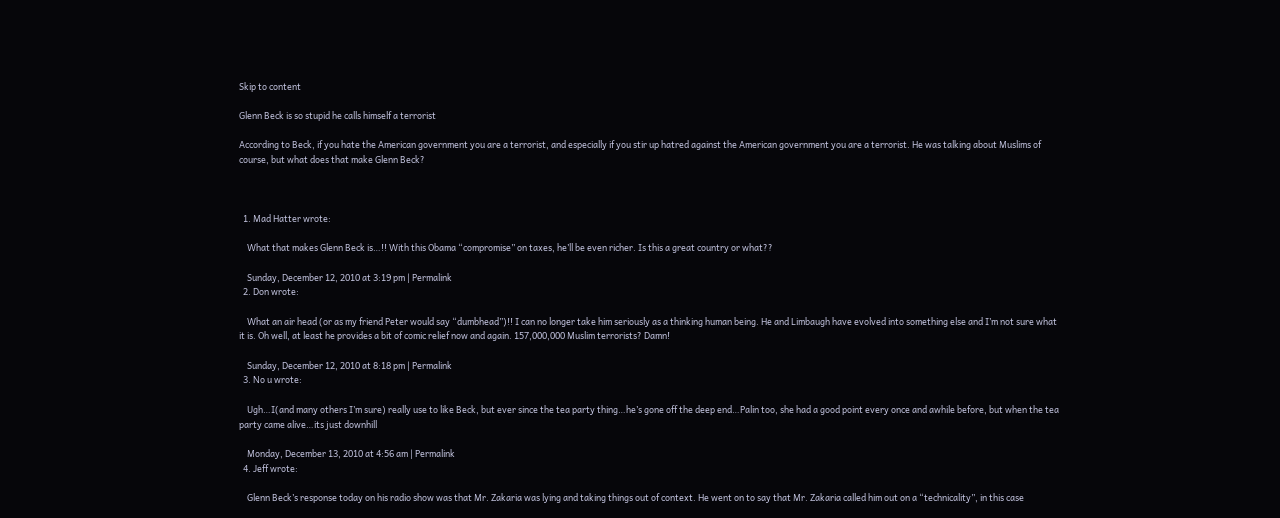Skip to content

Glenn Beck is so stupid he calls himself a terrorist

According to Beck, if you hate the American government you are a terrorist, and especially if you stir up hatred against the American government you are a terrorist. He was talking about Muslims of course, but what does that make Glenn Beck?



  1. Mad Hatter wrote:

    What that makes Glenn Beck is…!! With this Obama “compromise” on taxes, he’ll be even richer. Is this a great country or what??

    Sunday, December 12, 2010 at 3:19 pm | Permalink
  2. Don wrote:

    What an air head (or as my friend Peter would say “dumbhead”)!! I can no longer take him seriously as a thinking human being. He and Limbaugh have evolved into something else and I’m not sure what it is. Oh well, at least he provides a bit of comic relief now and again. 157,000,000 Muslim terrorists? Damn!

    Sunday, December 12, 2010 at 8:18 pm | Permalink
  3. No u wrote:

    Ugh…I(and many others I’m sure) really use to like Beck, but ever since the tea party thing…he’s gone off the deep end…Palin too, she had a good point every once and awhile before, but when the tea party came alive…its just downhill

    Monday, December 13, 2010 at 4:56 am | Permalink
  4. Jeff wrote:

    Glenn Beck’s response today on his radio show was that Mr. Zakaria was lying and taking things out of context. He went on to say that Mr. Zakaria called him out on a “technicality”, in this case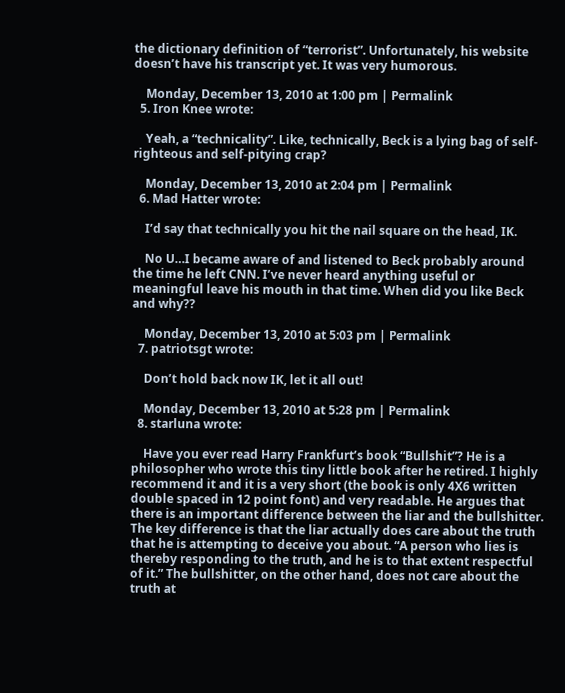the dictionary definition of “terrorist”. Unfortunately, his website doesn’t have his transcript yet. It was very humorous.

    Monday, December 13, 2010 at 1:00 pm | Permalink
  5. Iron Knee wrote:

    Yeah, a “technicality”. Like, technically, Beck is a lying bag of self-righteous and self-pitying crap?

    Monday, December 13, 2010 at 2:04 pm | Permalink
  6. Mad Hatter wrote:

    I’d say that technically you hit the nail square on the head, IK.

    No U…I became aware of and listened to Beck probably around the time he left CNN. I’ve never heard anything useful or meaningful leave his mouth in that time. When did you like Beck and why??

    Monday, December 13, 2010 at 5:03 pm | Permalink
  7. patriotsgt wrote:

    Don’t hold back now IK, let it all out!

    Monday, December 13, 2010 at 5:28 pm | Permalink
  8. starluna wrote:

    Have you ever read Harry Frankfurt’s book “Bullshit”? He is a philosopher who wrote this tiny little book after he retired. I highly recommend it and it is a very short (the book is only 4X6 written double spaced in 12 point font) and very readable. He argues that there is an important difference between the liar and the bullshitter. The key difference is that the liar actually does care about the truth that he is attempting to deceive you about. “A person who lies is thereby responding to the truth, and he is to that extent respectful of it.” The bullshitter, on the other hand, does not care about the truth at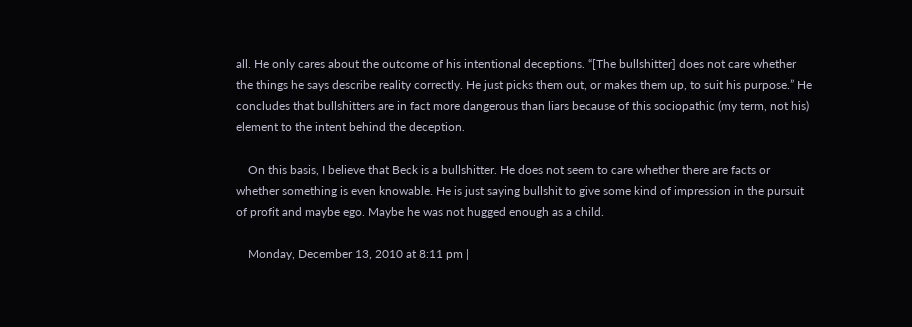all. He only cares about the outcome of his intentional deceptions. “[The bullshitter] does not care whether the things he says describe reality correctly. He just picks them out, or makes them up, to suit his purpose.” He concludes that bullshitters are in fact more dangerous than liars because of this sociopathic (my term, not his) element to the intent behind the deception.

    On this basis, I believe that Beck is a bullshitter. He does not seem to care whether there are facts or whether something is even knowable. He is just saying bullshit to give some kind of impression in the pursuit of profit and maybe ego. Maybe he was not hugged enough as a child.

    Monday, December 13, 2010 at 8:11 pm |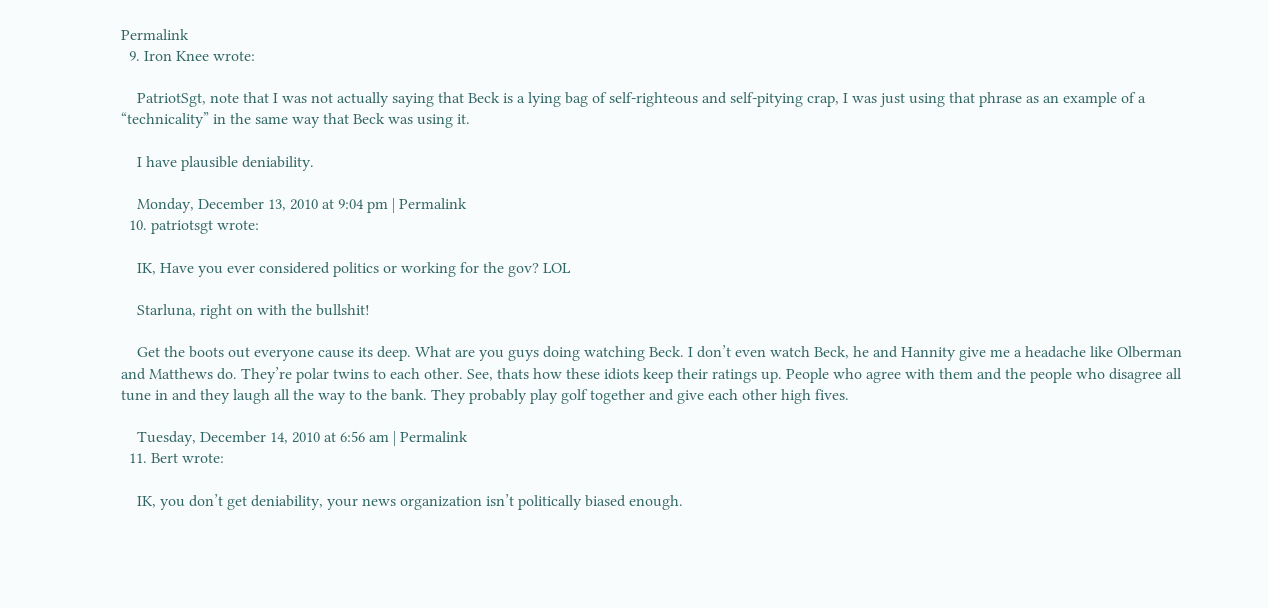Permalink
  9. Iron Knee wrote:

    PatriotSgt, note that I was not actually saying that Beck is a lying bag of self-righteous and self-pitying crap, I was just using that phrase as an example of a “technicality” in the same way that Beck was using it.

    I have plausible deniability.

    Monday, December 13, 2010 at 9:04 pm | Permalink
  10. patriotsgt wrote:

    IK, Have you ever considered politics or working for the gov? LOL

    Starluna, right on with the bullshit!

    Get the boots out everyone cause its deep. What are you guys doing watching Beck. I don’t even watch Beck, he and Hannity give me a headache like Olberman and Matthews do. They’re polar twins to each other. See, thats how these idiots keep their ratings up. People who agree with them and the people who disagree all tune in and they laugh all the way to the bank. They probably play golf together and give each other high fives.

    Tuesday, December 14, 2010 at 6:56 am | Permalink
  11. Bert wrote:

    IK, you don’t get deniability, your news organization isn’t politically biased enough.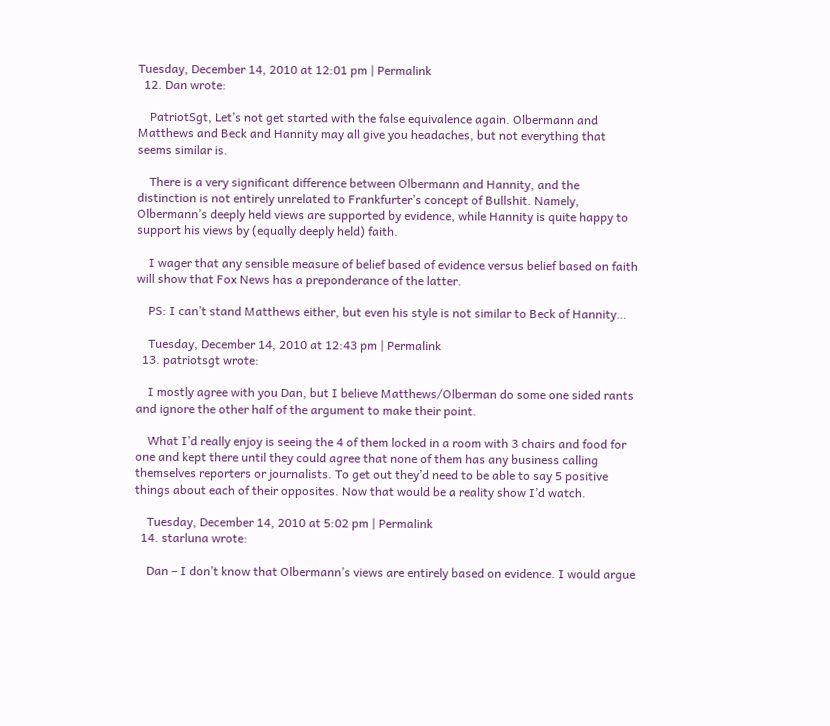Tuesday, December 14, 2010 at 12:01 pm | Permalink
  12. Dan wrote:

    PatriotSgt, Let’s not get started with the false equivalence again. Olbermann and Matthews and Beck and Hannity may all give you headaches, but not everything that seems similar is.

    There is a very significant difference between Olbermann and Hannity, and the distinction is not entirely unrelated to Frankfurter’s concept of Bullshit. Namely, Olbermann’s deeply held views are supported by evidence, while Hannity is quite happy to support his views by (equally deeply held) faith.

    I wager that any sensible measure of belief based of evidence versus belief based on faith will show that Fox News has a preponderance of the latter.

    PS: I can’t stand Matthews either, but even his style is not similar to Beck of Hannity…

    Tuesday, December 14, 2010 at 12:43 pm | Permalink
  13. patriotsgt wrote:

    I mostly agree with you Dan, but I believe Matthews/Olberman do some one sided rants and ignore the other half of the argument to make their point.

    What I’d really enjoy is seeing the 4 of them locked in a room with 3 chairs and food for one and kept there until they could agree that none of them has any business calling themselves reporters or journalists. To get out they’d need to be able to say 5 positive things about each of their opposites. Now that would be a reality show I’d watch.

    Tuesday, December 14, 2010 at 5:02 pm | Permalink
  14. starluna wrote:

    Dan – I don’t know that Olbermann’s views are entirely based on evidence. I would argue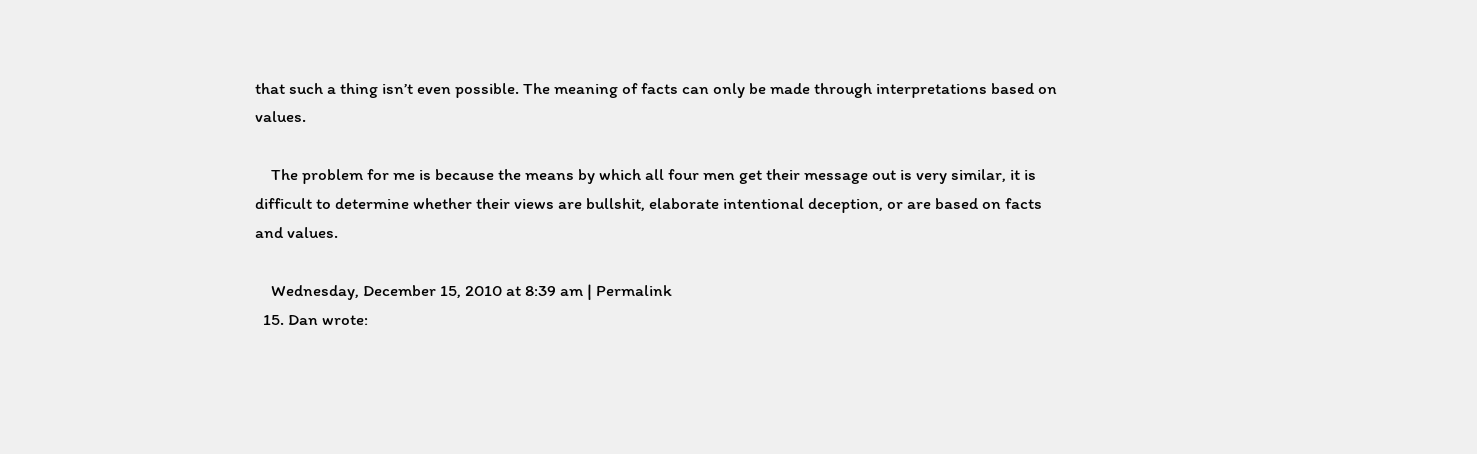that such a thing isn’t even possible. The meaning of facts can only be made through interpretations based on values.

    The problem for me is because the means by which all four men get their message out is very similar, it is difficult to determine whether their views are bullshit, elaborate intentional deception, or are based on facts and values.

    Wednesday, December 15, 2010 at 8:39 am | Permalink
  15. Dan wrote: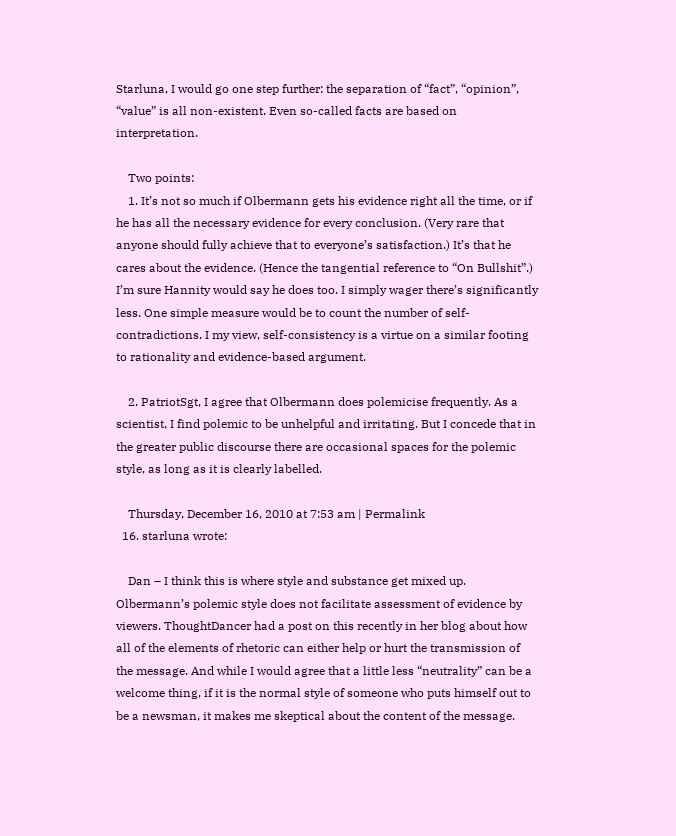Starluna, I would go one step further: the separation of “fact”, “opinion”, “value” is all non-existent. Even so-called facts are based on interpretation.

    Two points:
    1. It’s not so much if Olbermann gets his evidence right all the time, or if he has all the necessary evidence for every conclusion. (Very rare that anyone should fully achieve that to everyone’s satisfaction.) It’s that he cares about the evidence. (Hence the tangential reference to “On Bullshit”.) I’m sure Hannity would say he does too. I simply wager there’s significantly less. One simple measure would be to count the number of self-contradictions. I my view, self-consistency is a virtue on a similar footing to rationality and evidence-based argument.

    2. PatriotSgt, I agree that Olbermann does polemicise frequently. As a scientist, I find polemic to be unhelpful and irritating. But I concede that in the greater public discourse there are occasional spaces for the polemic style, as long as it is clearly labelled.

    Thursday, December 16, 2010 at 7:53 am | Permalink
  16. starluna wrote:

    Dan – I think this is where style and substance get mixed up. Olbermann’s polemic style does not facilitate assessment of evidence by viewers. ThoughtDancer had a post on this recently in her blog about how all of the elements of rhetoric can either help or hurt the transmission of the message. And while I would agree that a little less “neutrality” can be a welcome thing, if it is the normal style of someone who puts himself out to be a newsman, it makes me skeptical about the content of the message.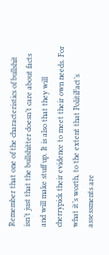Remember that one of the characteristics of bullshit isn’t just that the bullshitter doesn’t care about facts and will make stuff up. It is also that they will cherrypick their evidence to meet their own needs. For what it’s worth, to the extent that PolitiFact’s assessments are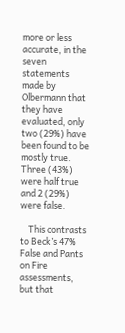more or less accurate, in the seven statements made by Olbermann that they have evaluated, only two (29%) have been found to be mostly true. Three (43%) were half true and 2 (29%) were false.

    This contrasts to Beck’s 47% False and Pants on Fire assessments, but that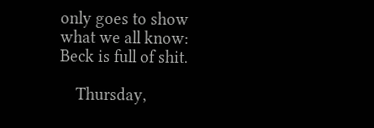only goes to show what we all know: Beck is full of shit.

    Thursday,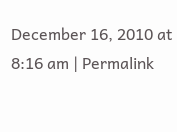December 16, 2010 at 8:16 am | Permalink